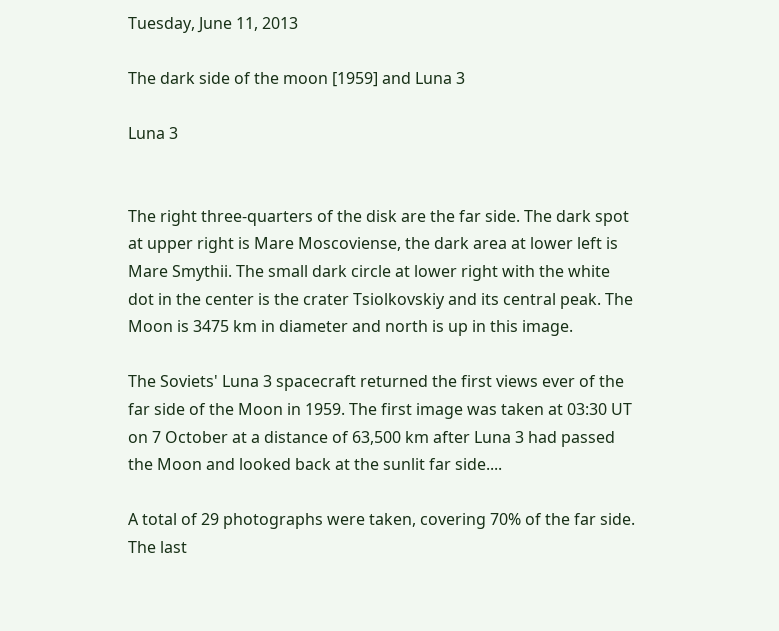Tuesday, June 11, 2013

The dark side of the moon [1959] and Luna 3

Luna 3


The right three-quarters of the disk are the far side. The dark spot at upper right is Mare Moscoviense, the dark area at lower left is Mare Smythii. The small dark circle at lower right with the white dot in the center is the crater Tsiolkovskiy and its central peak. The Moon is 3475 km in diameter and north is up in this image.

The Soviets' Luna 3 spacecraft returned the first views ever of the far side of the Moon in 1959. The first image was taken at 03:30 UT on 7 October at a distance of 63,500 km after Luna 3 had passed the Moon and looked back at the sunlit far side....

A total of 29 photographs were taken, covering 70% of the far side. The last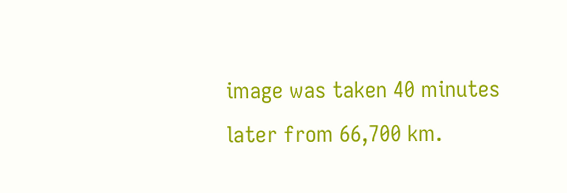image was taken 40 minutes later from 66,700 km.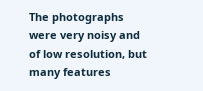The photographs were very noisy and of low resolution, but many features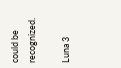could be recognized.

Luna 3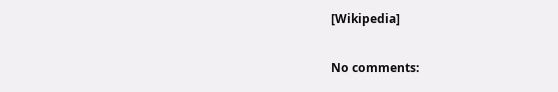[Wikipedia]

No comments: